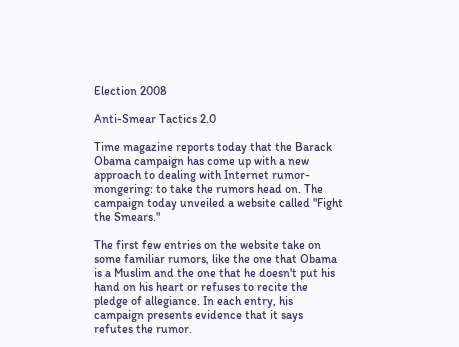Election 2008

Anti-Smear Tactics 2.0

Time magazine reports today that the Barack Obama campaign has come up with a new approach to dealing with Internet rumor-mongering: to take the rumors head on. The campaign today unveiled a website called "Fight the Smears."

The first few entries on the website take on some familiar rumors, like the one that Obama is a Muslim and the one that he doesn't put his hand on his heart or refuses to recite the pledge of allegiance. In each entry, his campaign presents evidence that it says refutes the rumor.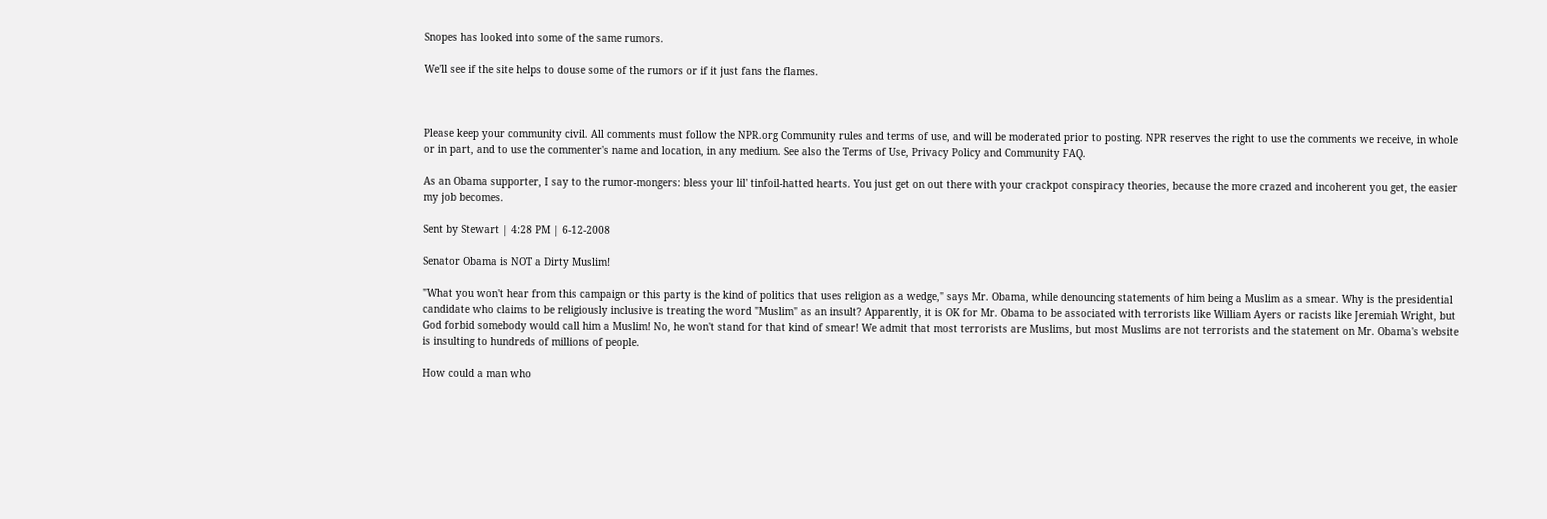Snopes has looked into some of the same rumors.

We'll see if the site helps to douse some of the rumors or if it just fans the flames.



Please keep your community civil. All comments must follow the NPR.org Community rules and terms of use, and will be moderated prior to posting. NPR reserves the right to use the comments we receive, in whole or in part, and to use the commenter's name and location, in any medium. See also the Terms of Use, Privacy Policy and Community FAQ.

As an Obama supporter, I say to the rumor-mongers: bless your lil' tinfoil-hatted hearts. You just get on out there with your crackpot conspiracy theories, because the more crazed and incoherent you get, the easier my job becomes.

Sent by Stewart | 4:28 PM | 6-12-2008

Senator Obama is NOT a Dirty Muslim!

"What you won't hear from this campaign or this party is the kind of politics that uses religion as a wedge," says Mr. Obama, while denouncing statements of him being a Muslim as a smear. Why is the presidential candidate who claims to be religiously inclusive is treating the word "Muslim" as an insult? Apparently, it is OK for Mr. Obama to be associated with terrorists like William Ayers or racists like Jeremiah Wright, but God forbid somebody would call him a Muslim! No, he won't stand for that kind of smear! We admit that most terrorists are Muslims, but most Muslims are not terrorists and the statement on Mr. Obama's website is insulting to hundreds of millions of people.

How could a man who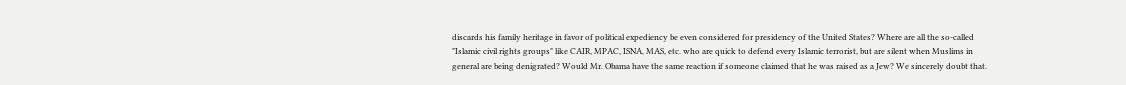discards his family heritage in favor of political expediency be even considered for presidency of the United States? Where are all the so-called "Islamic civil rights groups" like CAIR, MPAC, ISNA, MAS, etc. who are quick to defend every Islamic terrorist, but are silent when Muslims in general are being denigrated? Would Mr. Obama have the same reaction if someone claimed that he was raised as a Jew? We sincerely doubt that.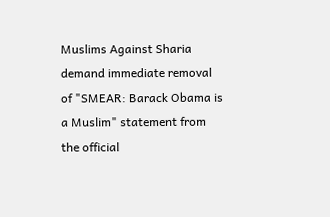Muslims Against Sharia demand immediate removal of "SMEAR: Barack Obama is a Muslim" statement from the official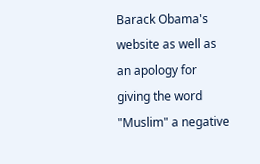Barack Obama's website as well as an apology for giving the word "Muslim" a negative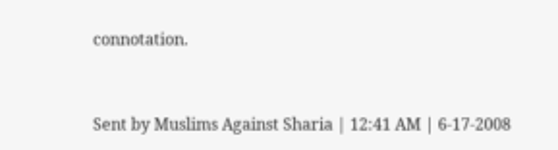connotation.


Sent by Muslims Against Sharia | 12:41 AM | 6-17-2008